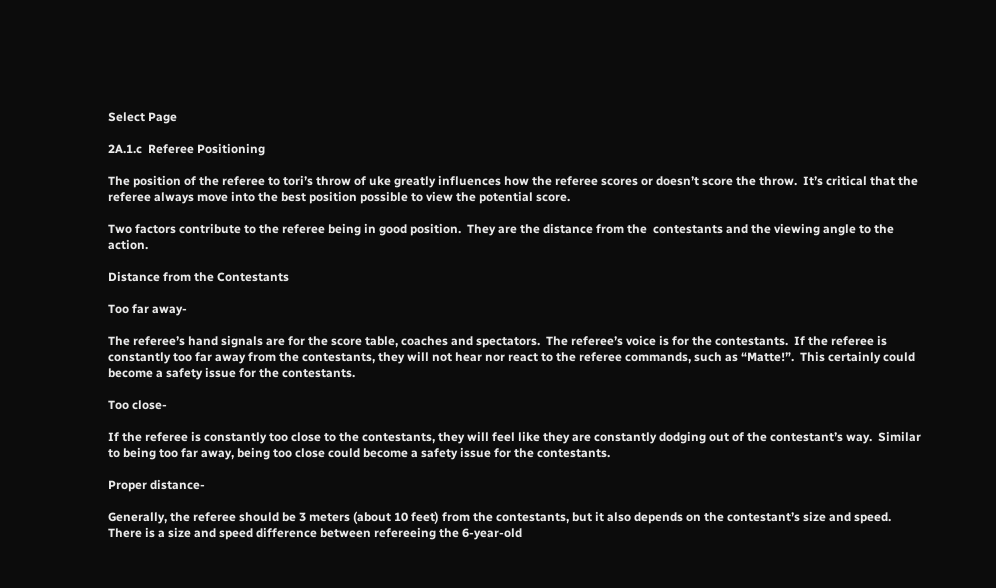Select Page

2A.1.c  Referee Positioning

The position of the referee to tori’s throw of uke greatly influences how the referee scores or doesn’t score the throw.  It’s critical that the referee always move into the best position possible to view the potential score.

Two factors contribute to the referee being in good position.  They are the distance from the  contestants and the viewing angle to the action.

Distance from the Contestants

Too far away-

The referee’s hand signals are for the score table, coaches and spectators.  The referee’s voice is for the contestants.  If the referee is constantly too far away from the contestants, they will not hear nor react to the referee commands, such as “Matte!”.  This certainly could become a safety issue for the contestants.

Too close-

If the referee is constantly too close to the contestants, they will feel like they are constantly dodging out of the contestant’s way.  Similar to being too far away, being too close could become a safety issue for the contestants.

Proper distance-

Generally, the referee should be 3 meters (about 10 feet) from the contestants, but it also depends on the contestant’s size and speed.  There is a size and speed difference between refereeing the 6-year-old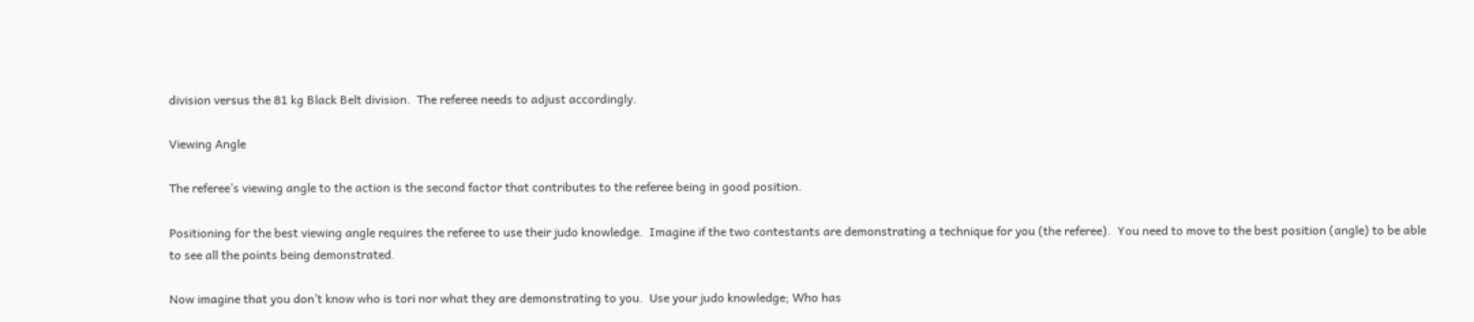division versus the 81 kg Black Belt division.  The referee needs to adjust accordingly.

Viewing Angle

The referee’s viewing angle to the action is the second factor that contributes to the referee being in good position.

Positioning for the best viewing angle requires the referee to use their judo knowledge.  Imagine if the two contestants are demonstrating a technique for you (the referee).  You need to move to the best position (angle) to be able to see all the points being demonstrated.

Now imagine that you don’t know who is tori nor what they are demonstrating to you.  Use your judo knowledge; Who has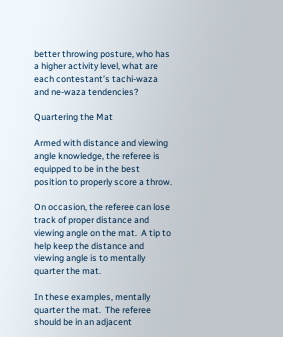better throwing posture, who has a higher activity level, what are each contestant’s tachi-waza and ne-waza tendencies?

Quartering the Mat

Armed with distance and viewing angle knowledge, the referee is equipped to be in the best position to properly score a throw.

On occasion, the referee can lose track of proper distance and viewing angle on the mat.  A tip to help keep the distance and viewing angle is to mentally quarter the mat.

In these examples, mentally quarter the mat.  The referee should be in an adjacent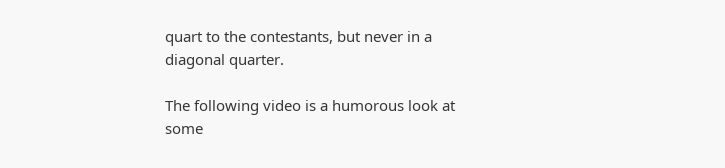quart to the contestants, but never in a diagonal quarter.

The following video is a humorous look at some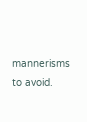mannerisms to avoid.